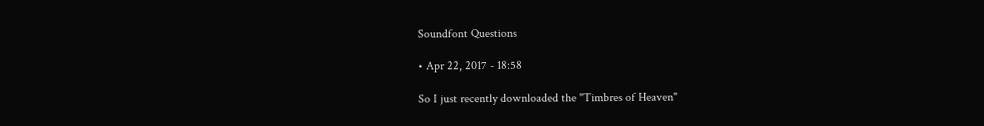Soundfont Questions

• Apr 22, 2017 - 18:58

So I just recently downloaded the "Timbres of Heaven"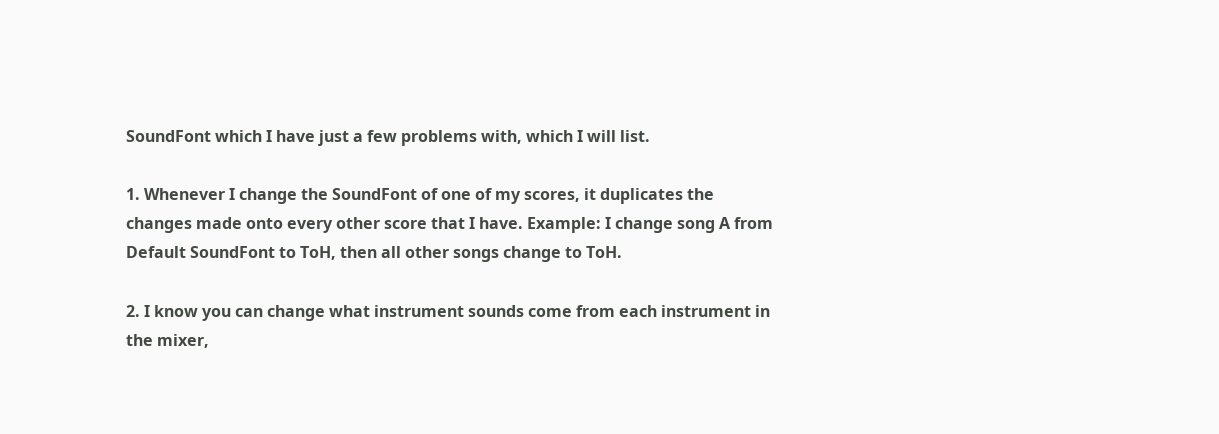SoundFont which I have just a few problems with, which I will list.

1. Whenever I change the SoundFont of one of my scores, it duplicates the changes made onto every other score that I have. Example: I change song A from Default SoundFont to ToH, then all other songs change to ToH.

2. I know you can change what instrument sounds come from each instrument in the mixer,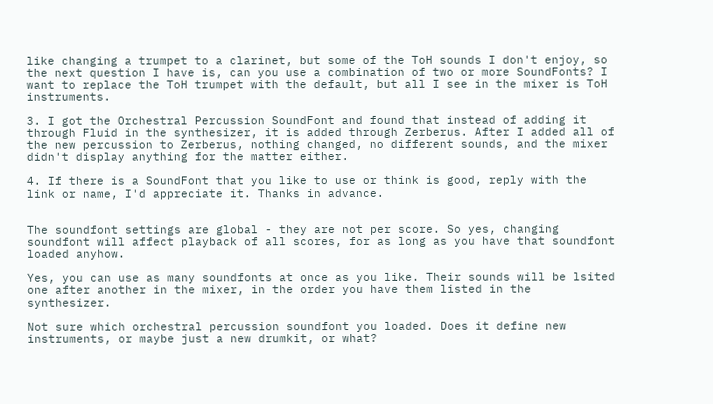like changing a trumpet to a clarinet, but some of the ToH sounds I don't enjoy, so the next question I have is, can you use a combination of two or more SoundFonts? I want to replace the ToH trumpet with the default, but all I see in the mixer is ToH instruments.

3. I got the Orchestral Percussion SoundFont and found that instead of adding it through Fluid in the synthesizer, it is added through Zerberus. After I added all of the new percussion to Zerberus, nothing changed, no different sounds, and the mixer didn't display anything for the matter either.

4. If there is a SoundFont that you like to use or think is good, reply with the link or name, I'd appreciate it. Thanks in advance.


The soundfont settings are global - they are not per score. So yes, changing soundfont will affect playback of all scores, for as long as you have that soundfont loaded anyhow.

Yes, you can use as many soundfonts at once as you like. Their sounds will be lsited one after another in the mixer, in the order you have them listed in the synthesizer.

Not sure which orchestral percussion soundfont you loaded. Does it define new instruments, or maybe just a new drumkit, or what?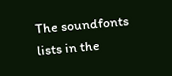The soundfonts lists in the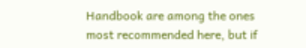Handbook are among the ones most recommended here, but if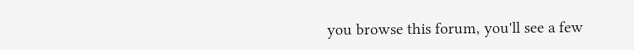you browse this forum, you'll see a few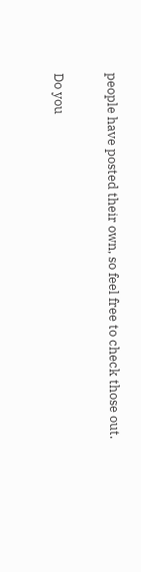people have posted their own, so feel free to check those out.

Do you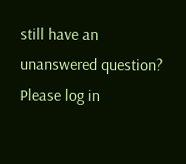still have an unanswered question? Please log in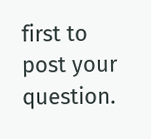first to post your question.